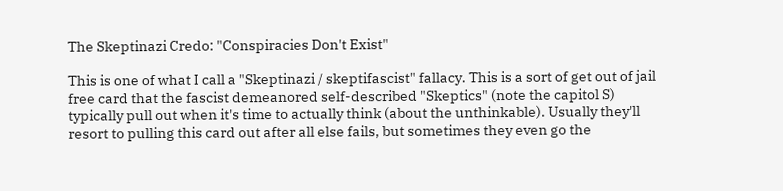The Skeptinazi Credo: "Conspiracies Don't Exist"

This is one of what I call a "Skeptinazi / skeptifascist" fallacy. This is a sort of get out of jail free card that the fascist demeanored self-described "Skeptics" (note the capitol S) typically pull out when it's time to actually think (about the unthinkable). Usually they'll resort to pulling this card out after all else fails, but sometimes they even go the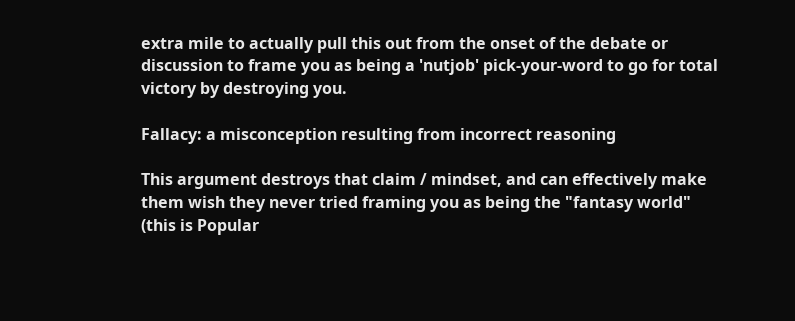extra mile to actually pull this out from the onset of the debate or discussion to frame you as being a 'nutjob' pick-your-word to go for total victory by destroying you.

Fallacy: a misconception resulting from incorrect reasoning

This argument destroys that claim / mindset, and can effectively make them wish they never tried framing you as being the "fantasy world" (this is Popular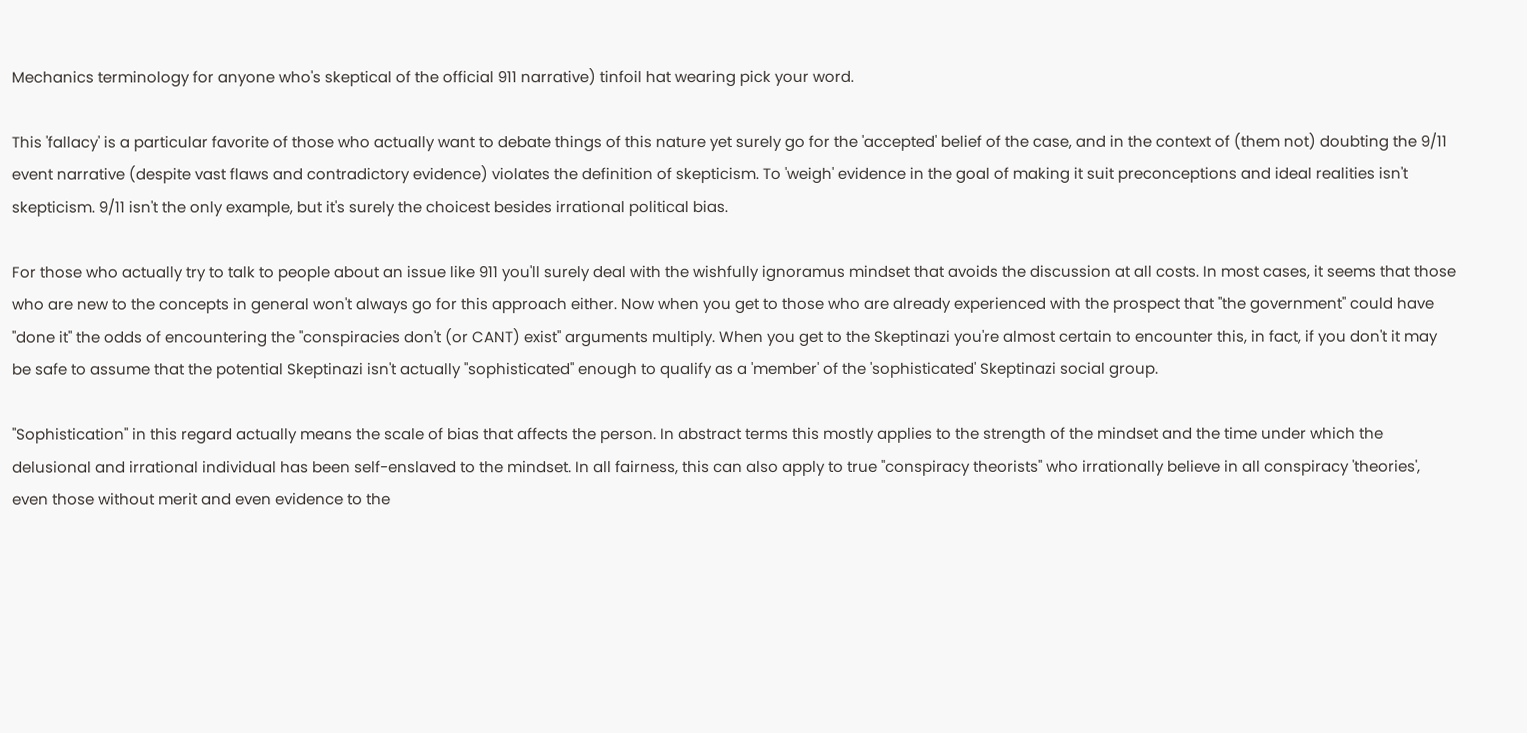Mechanics terminology for anyone who's skeptical of the official 911 narrative) tinfoil hat wearing pick your word.

This 'fallacy' is a particular favorite of those who actually want to debate things of this nature yet surely go for the 'accepted' belief of the case, and in the context of (them not) doubting the 9/11 event narrative (despite vast flaws and contradictory evidence) violates the definition of skepticism. To 'weigh' evidence in the goal of making it suit preconceptions and ideal realities isn't skepticism. 9/11 isn't the only example, but it's surely the choicest besides irrational political bias.

For those who actually try to talk to people about an issue like 911 you'll surely deal with the wishfully ignoramus mindset that avoids the discussion at all costs. In most cases, it seems that those who are new to the concepts in general won't always go for this approach either. Now when you get to those who are already experienced with the prospect that "the government" could have "done it" the odds of encountering the "conspiracies don't (or CANT) exist" arguments multiply. When you get to the Skeptinazi you're almost certain to encounter this, in fact, if you don't it may be safe to assume that the potential Skeptinazi isn't actually "sophisticated" enough to qualify as a 'member' of the 'sophisticated' Skeptinazi social group.

"Sophistication" in this regard actually means the scale of bias that affects the person. In abstract terms this mostly applies to the strength of the mindset and the time under which the delusional and irrational individual has been self-enslaved to the mindset. In all fairness, this can also apply to true "conspiracy theorists" who irrationally believe in all conspiracy 'theories', even those without merit and even evidence to the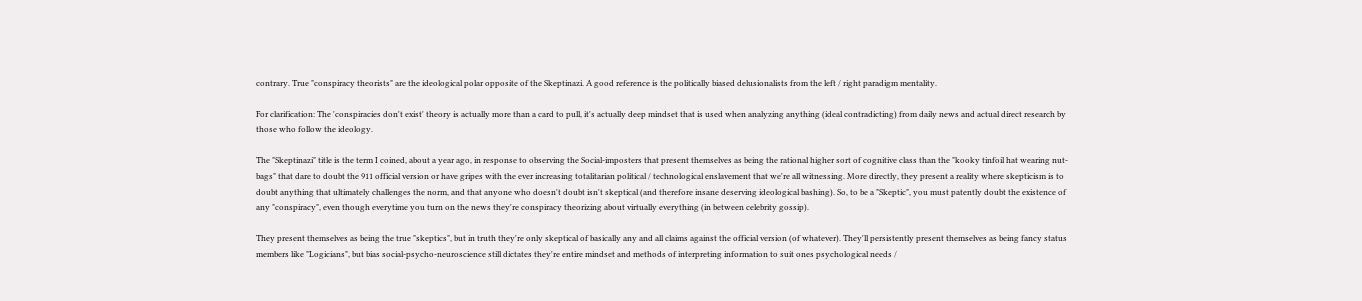contrary. True "conspiracy theorists" are the ideological polar opposite of the Skeptinazi. A good reference is the politically biased delusionalists from the left / right paradigm mentality.

For clarification: The 'conspiracies don't exist' theory is actually more than a card to pull, it's actually deep mindset that is used when analyzing anything (ideal contradicting) from daily news and actual direct research by those who follow the ideology.

The "Skeptinazi" title is the term I coined, about a year ago, in response to observing the Social-imposters that present themselves as being the rational higher sort of cognitive class than the "kooky tinfoil hat wearing nut-bags" that dare to doubt the 911 official version or have gripes with the ever increasing totalitarian political / technological enslavement that we're all witnessing. More directly, they present a reality where skepticism is to doubt anything that ultimately challenges the norm, and that anyone who doesn't doubt isn't skeptical (and therefore insane deserving ideological bashing). So, to be a "Skeptic", you must patently doubt the existence of any "conspiracy", even though everytime you turn on the news they're conspiracy theorizing about virtually everything (in between celebrity gossip).

They present themselves as being the true "skeptics", but in truth they're only skeptical of basically any and all claims against the official version (of whatever). They'll persistently present themselves as being fancy status members like "Logicians", but bias social-psycho-neuroscience still dictates they're entire mindset and methods of interpreting information to suit ones psychological needs /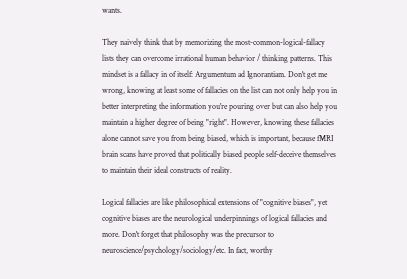wants.

They naively think that by memorizing the most-common-logical-fallacy lists they can overcome irrational human behavior / thinking patterns. This mindset is a fallacy in of itself: Argumentum ad Ignorantiam. Don't get me wrong, knowing at least some of fallacies on the list can not only help you in better interpreting the information you're pouring over but can also help you maintain a higher degree of being "right". However, knowing these fallacies alone cannot save you from being biased, which is important, because fMRI brain scans have proved that politically biased people self-deceive themselves to maintain their ideal constructs of reality.

Logical fallacies are like philosophical extensions of "cognitive biases", yet cognitive biases are the neurological underpinnings of logical fallacies and more. Don't forget that philosophy was the precursor to neuroscience/psychology/sociology/etc. In fact, worthy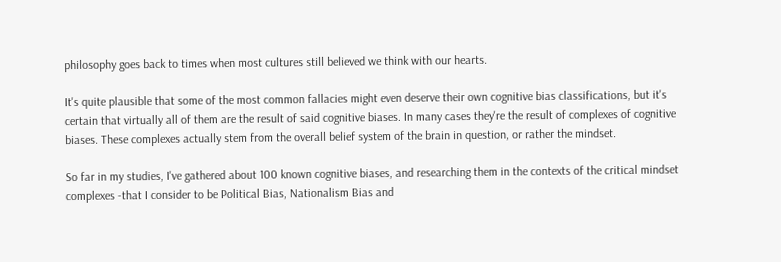philosophy goes back to times when most cultures still believed we think with our hearts.

It's quite plausible that some of the most common fallacies might even deserve their own cognitive bias classifications, but it's certain that virtually all of them are the result of said cognitive biases. In many cases they're the result of complexes of cognitive biases. These complexes actually stem from the overall belief system of the brain in question, or rather the mindset.

So far in my studies, I've gathered about 100 known cognitive biases, and researching them in the contexts of the critical mindset complexes -that I consider to be Political Bias, Nationalism Bias and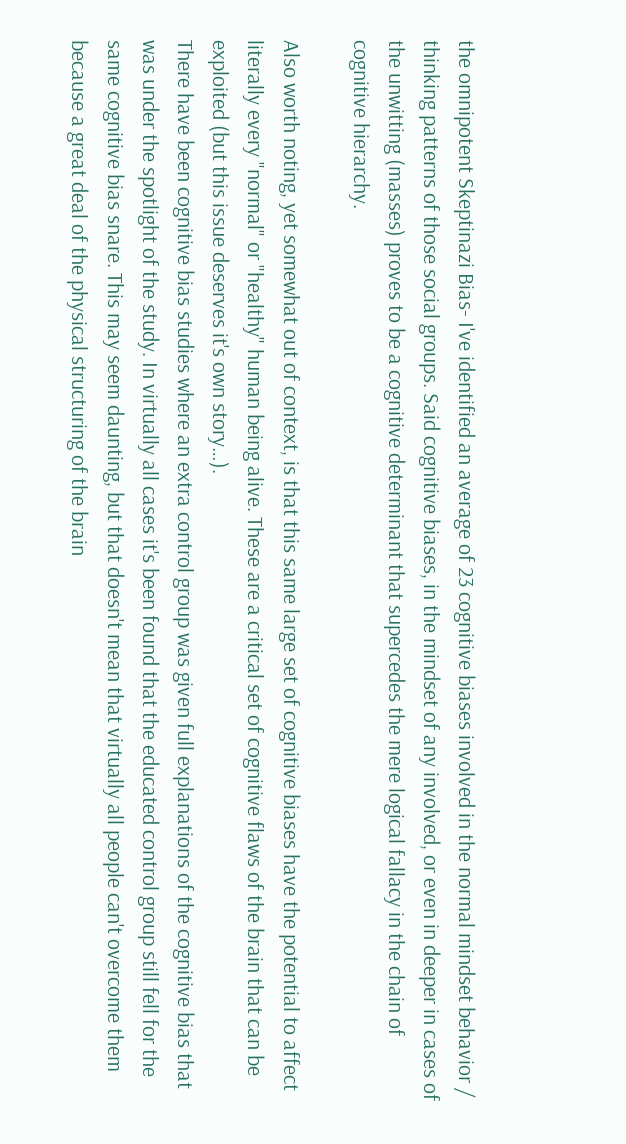the omnipotent Skeptinazi Bias- I've identified an average of 23 cognitive biases involved in the normal mindset behavior / thinking patterns of those social groups. Said cognitive biases, in the mindset of any involved, or even in deeper in cases of the unwitting (masses) proves to be a cognitive determinant that supercedes the mere logical fallacy in the chain of cognitive hierarchy.

Also worth noting, yet somewhat out of context, is that this same large set of cognitive biases have the potential to affect literally every "normal" or "healthy" human being alive. These are a critical set of cognitive flaws of the brain that can be exploited (but this issue deserves it's own story…).
There have been cognitive bias studies where an extra control group was given full explanations of the cognitive bias that was under the spotlight of the study. In virtually all cases it's been found that the educated control group still fell for the same cognitive bias snare. This may seem daunting, but that doesn't mean that virtually all people can't overcome them because a great deal of the physical structuring of the brain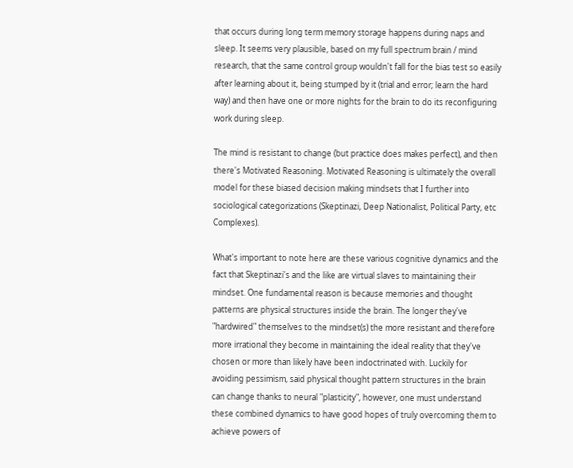that occurs during long term memory storage happens during naps and sleep. It seems very plausible, based on my full spectrum brain / mind research, that the same control group wouldn't fall for the bias test so easily after learning about it, being stumped by it (trial and error; learn the hard way) and then have one or more nights for the brain to do its reconfiguring work during sleep.

The mind is resistant to change (but practice does makes perfect), and then there's Motivated Reasoning. Motivated Reasoning is ultimately the overall model for these biased decision making mindsets that I further into sociological categorizations (Skeptinazi, Deep Nationalist, Political Party, etc Complexes).

What's important to note here are these various cognitive dynamics and the fact that Skeptinazi's and the like are virtual slaves to maintaining their mindset. One fundamental reason is because memories and thought patterns are physical structures inside the brain. The longer they've "hardwired" themselves to the mindset(s) the more resistant and therefore more irrational they become in maintaining the ideal reality that they've chosen or more than likely have been indoctrinated with. Luckily for avoiding pessimism, said physical thought pattern structures in the brain can change thanks to neural "plasticity", however, one must understand these combined dynamics to have good hopes of truly overcoming them to achieve powers of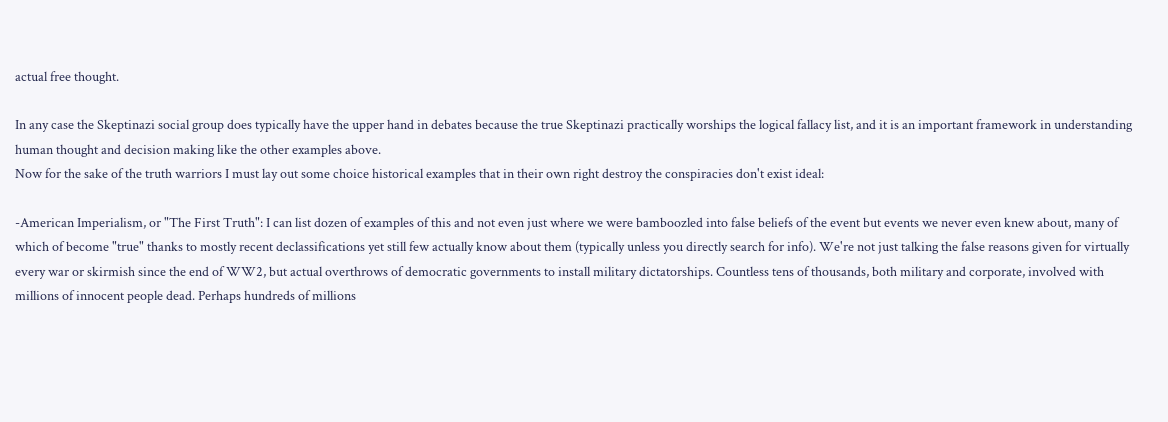actual free thought.

In any case the Skeptinazi social group does typically have the upper hand in debates because the true Skeptinazi practically worships the logical fallacy list, and it is an important framework in understanding human thought and decision making like the other examples above.
Now for the sake of the truth warriors I must lay out some choice historical examples that in their own right destroy the conspiracies don't exist ideal:

-American Imperialism, or "The First Truth": I can list dozen of examples of this and not even just where we were bamboozled into false beliefs of the event but events we never even knew about, many of which of become "true" thanks to mostly recent declassifications yet still few actually know about them (typically unless you directly search for info). We're not just talking the false reasons given for virtually every war or skirmish since the end of WW2, but actual overthrows of democratic governments to install military dictatorships. Countless tens of thousands, both military and corporate, involved with millions of innocent people dead. Perhaps hundreds of millions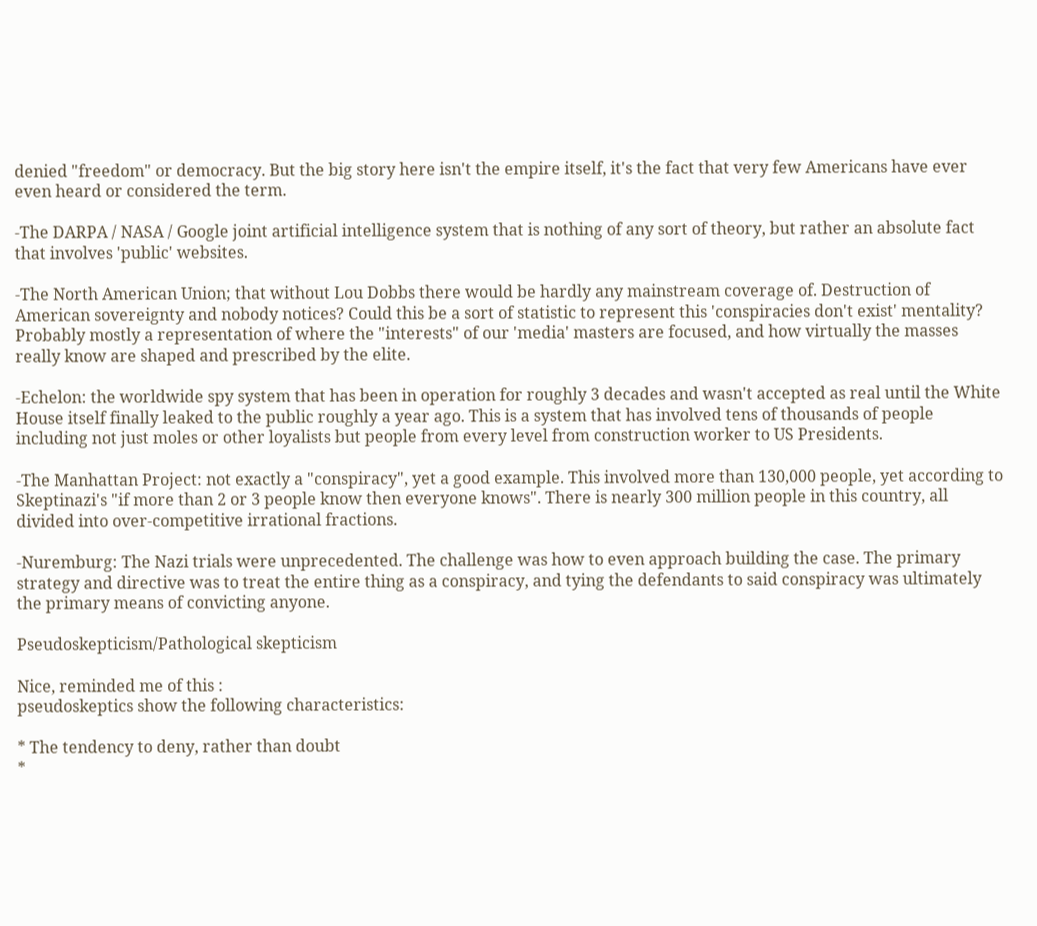denied "freedom" or democracy. But the big story here isn't the empire itself, it's the fact that very few Americans have ever even heard or considered the term.

-The DARPA / NASA / Google joint artificial intelligence system that is nothing of any sort of theory, but rather an absolute fact that involves 'public' websites.

-The North American Union; that without Lou Dobbs there would be hardly any mainstream coverage of. Destruction of American sovereignty and nobody notices? Could this be a sort of statistic to represent this 'conspiracies don't exist' mentality? Probably mostly a representation of where the "interests" of our 'media' masters are focused, and how virtually the masses really know are shaped and prescribed by the elite.

-Echelon: the worldwide spy system that has been in operation for roughly 3 decades and wasn't accepted as real until the White House itself finally leaked to the public roughly a year ago. This is a system that has involved tens of thousands of people including not just moles or other loyalists but people from every level from construction worker to US Presidents.

-The Manhattan Project: not exactly a "conspiracy", yet a good example. This involved more than 130,000 people, yet according to Skeptinazi's "if more than 2 or 3 people know then everyone knows". There is nearly 300 million people in this country, all divided into over-competitive irrational fractions.

-Nuremburg: The Nazi trials were unprecedented. The challenge was how to even approach building the case. The primary strategy and directive was to treat the entire thing as a conspiracy, and tying the defendants to said conspiracy was ultimately the primary means of convicting anyone.

Pseudoskepticism/Pathological skepticism

Nice, reminded me of this :
pseudoskeptics show the following characteristics:

* The tendency to deny, rather than doubt
*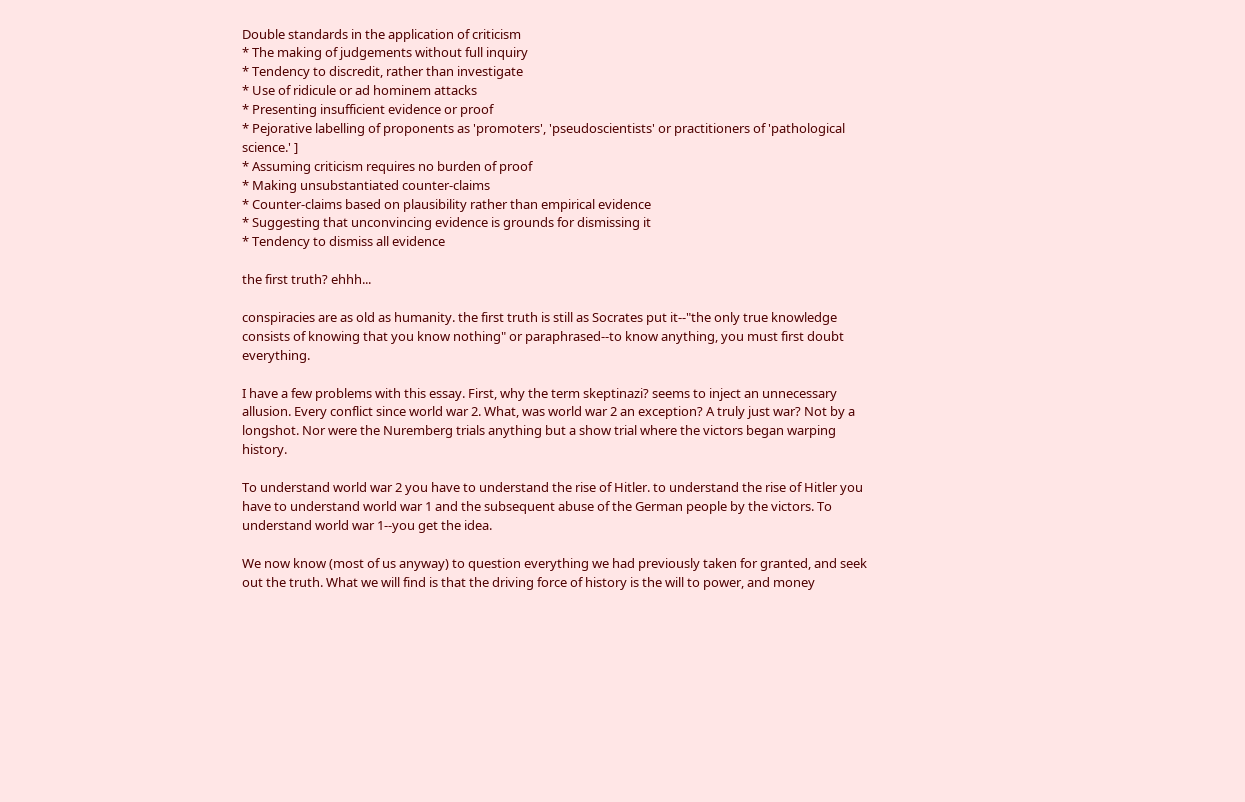Double standards in the application of criticism
* The making of judgements without full inquiry
* Tendency to discredit, rather than investigate
* Use of ridicule or ad hominem attacks
* Presenting insufficient evidence or proof
* Pejorative labelling of proponents as 'promoters', 'pseudoscientists' or practitioners of 'pathological science.' ]
* Assuming criticism requires no burden of proof
* Making unsubstantiated counter-claims
* Counter-claims based on plausibility rather than empirical evidence
* Suggesting that unconvincing evidence is grounds for dismissing it
* Tendency to dismiss all evidence

the first truth? ehhh...

conspiracies are as old as humanity. the first truth is still as Socrates put it--"the only true knowledge consists of knowing that you know nothing" or paraphrased--to know anything, you must first doubt everything.

I have a few problems with this essay. First, why the term skeptinazi? seems to inject an unnecessary allusion. Every conflict since world war 2. What, was world war 2 an exception? A truly just war? Not by a longshot. Nor were the Nuremberg trials anything but a show trial where the victors began warping history.

To understand world war 2 you have to understand the rise of Hitler. to understand the rise of Hitler you have to understand world war 1 and the subsequent abuse of the German people by the victors. To understand world war 1--you get the idea.

We now know (most of us anyway) to question everything we had previously taken for granted, and seek out the truth. What we will find is that the driving force of history is the will to power, and money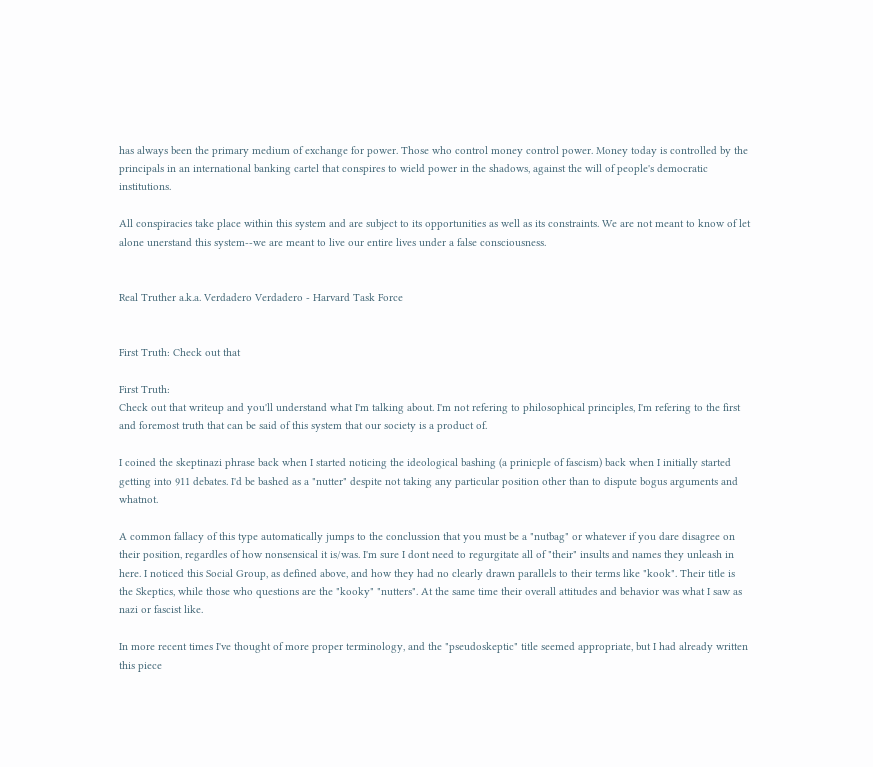has always been the primary medium of exchange for power. Those who control money control power. Money today is controlled by the principals in an international banking cartel that conspires to wield power in the shadows, against the will of people's democratic institutions.

All conspiracies take place within this system and are subject to its opportunities as well as its constraints. We are not meant to know of let alone unerstand this system--we are meant to live our entire lives under a false consciousness.


Real Truther a.k.a. Verdadero Verdadero - Harvard Task Force


First Truth: Check out that

First Truth:
Check out that writeup and you'll understand what I'm talking about. I'm not refering to philosophical principles, I'm refering to the first and foremost truth that can be said of this system that our society is a product of.

I coined the skeptinazi phrase back when I started noticing the ideological bashing (a prinicple of fascism) back when I initially started getting into 911 debates. I'd be bashed as a "nutter" despite not taking any particular position other than to dispute bogus arguments and whatnot.

A common fallacy of this type automatically jumps to the conclussion that you must be a "nutbag" or whatever if you dare disagree on their position, regardles of how nonsensical it is/was. I'm sure I dont need to regurgitate all of "their" insults and names they unleash in here. I noticed this Social Group, as defined above, and how they had no clearly drawn parallels to their terms like "kook". Their title is the Skeptics, while those who questions are the "kooky" "nutters". At the same time their overall attitudes and behavior was what I saw as nazi or fascist like.

In more recent times I've thought of more proper terminology, and the "pseudoskeptic" title seemed appropriate, but I had already written this piece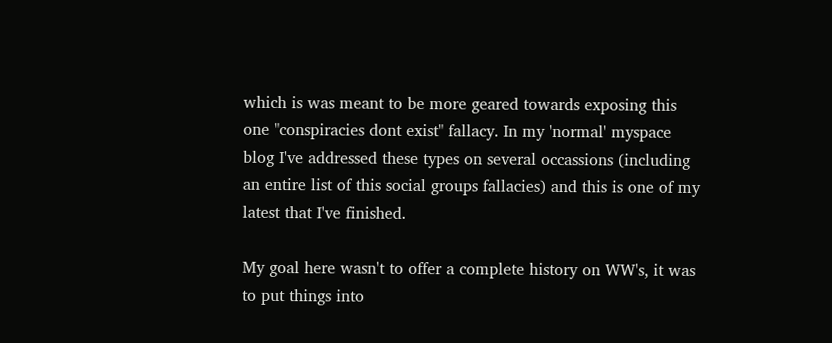which is was meant to be more geared towards exposing this one "conspiracies dont exist" fallacy. In my 'normal' myspace blog I've addressed these types on several occassions (including an entire list of this social groups fallacies) and this is one of my latest that I've finished.

My goal here wasn't to offer a complete history on WW's, it was to put things into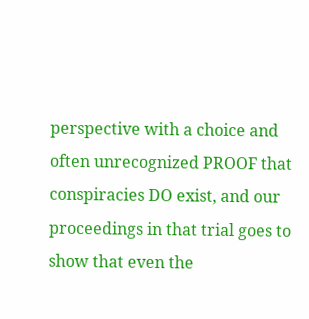perspective with a choice and often unrecognized PROOF that conspiracies DO exist, and our proceedings in that trial goes to show that even the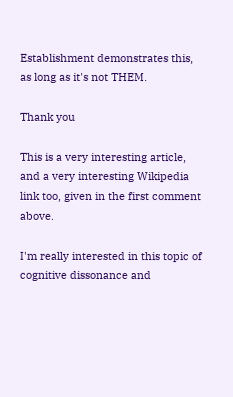Establishment demonstrates this, as long as it's not THEM.

Thank you

This is a very interesting article, and a very interesting Wikipedia link too, given in the first comment above.

I'm really interested in this topic of cognitive dissonance and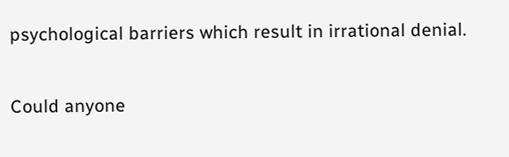psychological barriers which result in irrational denial.

Could anyone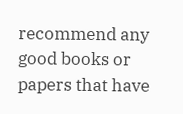recommend any good books or papers that have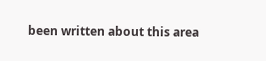been written about this area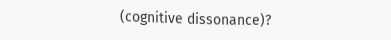(cognitive dissonance)?